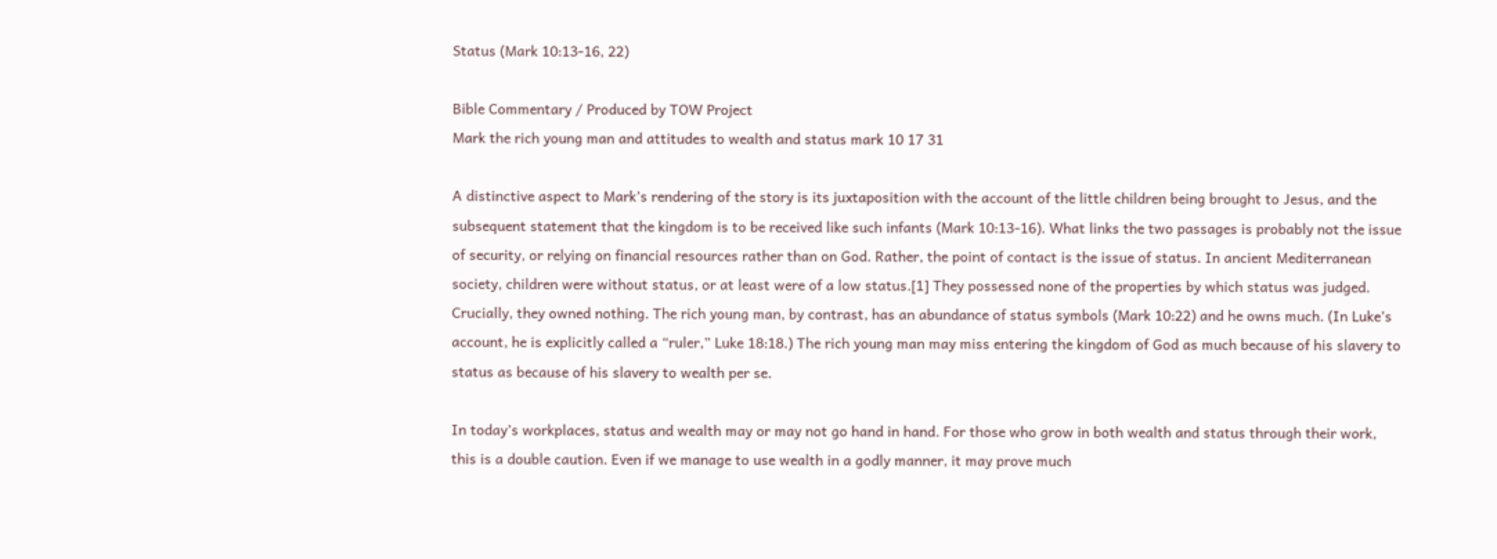Status (Mark 10:13-16, 22)

Bible Commentary / Produced by TOW Project
Mark the rich young man and attitudes to wealth and status mark 10 17 31

A distinctive aspect to Mark’s rendering of the story is its juxtaposition with the account of the little children being brought to Jesus, and the subsequent statement that the kingdom is to be received like such infants (Mark 10:13-16). What links the two passages is probably not the issue of security, or relying on financial resources rather than on God. Rather, the point of contact is the issue of status. In ancient Mediterranean society, children were without status, or at least were of a low status.[1] They possessed none of the properties by which status was judged. Crucially, they owned nothing. The rich young man, by contrast, has an abundance of status symbols (Mark 10:22) and he owns much. (In Luke’s account, he is explicitly called a “ruler,” Luke 18:18.) The rich young man may miss entering the kingdom of God as much because of his slavery to status as because of his slavery to wealth per se.

In today’s workplaces, status and wealth may or may not go hand in hand. For those who grow in both wealth and status through their work, this is a double caution. Even if we manage to use wealth in a godly manner, it may prove much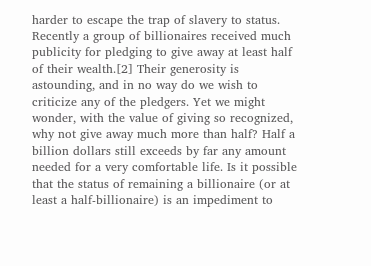harder to escape the trap of slavery to status. Recently a group of billionaires received much publicity for pledging to give away at least half of their wealth.[2] Their generosity is astounding, and in no way do we wish to criticize any of the pledgers. Yet we might wonder, with the value of giving so recognized, why not give away much more than half? Half a billion dollars still exceeds by far any amount needed for a very comfortable life. Is it possible that the status of remaining a billionaire (or at least a half-billionaire) is an impediment to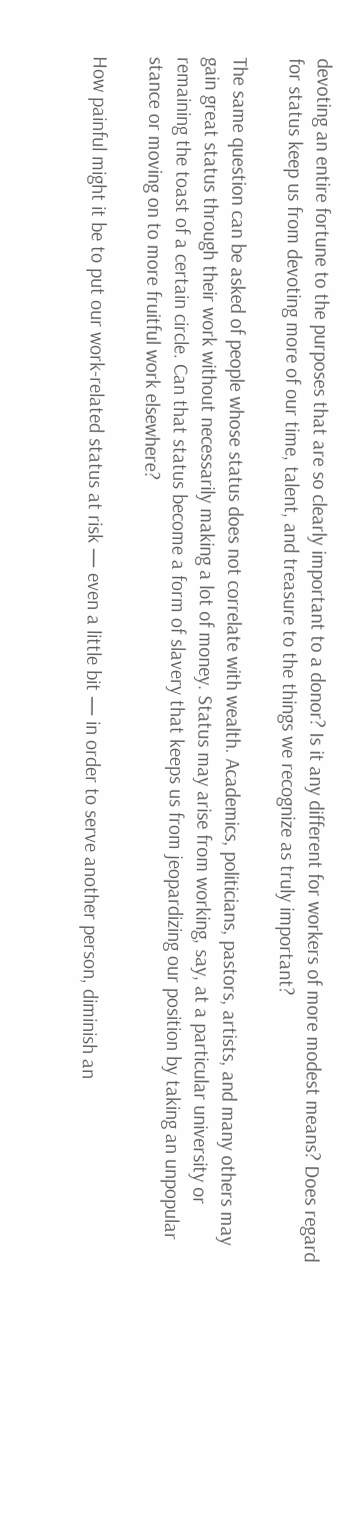devoting an entire fortune to the purposes that are so clearly important to a donor? Is it any different for workers of more modest means? Does regard for status keep us from devoting more of our time, talent, and treasure to the things we recognize as truly important?

The same question can be asked of people whose status does not correlate with wealth. Academics, politicians, pastors, artists, and many others may gain great status through their work without necessarily making a lot of money. Status may arise from working, say, at a particular university or remaining the toast of a certain circle. Can that status become a form of slavery that keeps us from jeopardizing our position by taking an unpopular stance or moving on to more fruitful work elsewhere?

How painful might it be to put our work-related status at risk — even a little bit — in order to serve another person, diminish an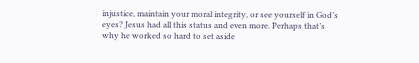injustice, maintain your moral integrity, or see yourself in God’s eyes? Jesus had all this status and even more. Perhaps that’s why he worked so hard to set aside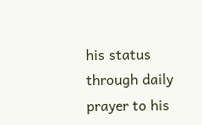his status through daily prayer to his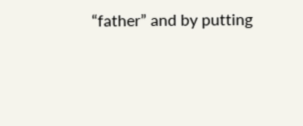“father” and by putting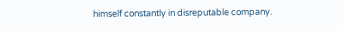himself constantly in disreputable company.